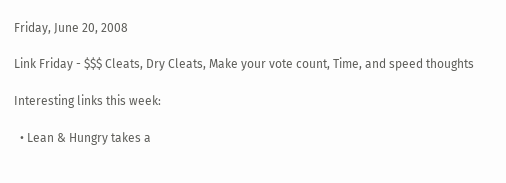Friday, June 20, 2008

Link Friday - $$$ Cleats, Dry Cleats, Make your vote count, Time, and speed thoughts

Interesting links this week:

  • Lean & Hungry takes a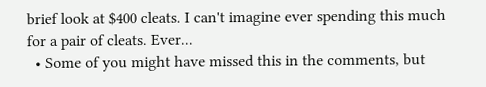brief look at $400 cleats. I can't imagine ever spending this much for a pair of cleats. Ever...
  • Some of you might have missed this in the comments, but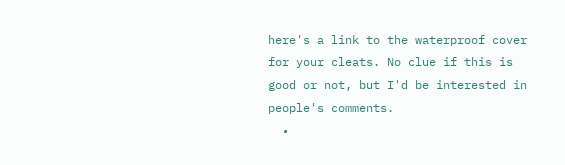here's a link to the waterproof cover for your cleats. No clue if this is good or not, but I'd be interested in people's comments.
  •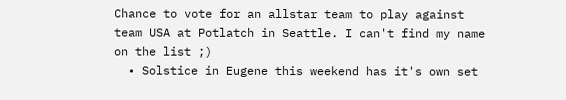Chance to vote for an allstar team to play against team USA at Potlatch in Seattle. I can't find my name on the list ;)
  • Solstice in Eugene this weekend has it's own set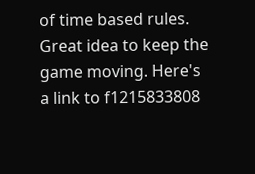of time based rules. Great idea to keep the game moving. Here's a link to f1215833808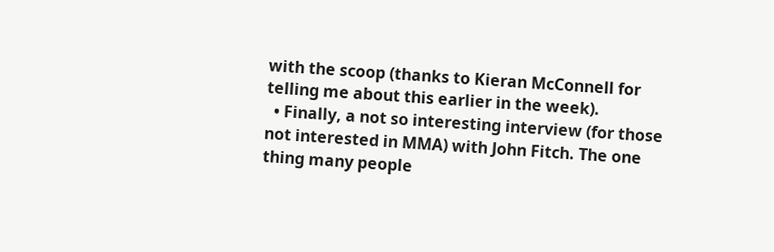with the scoop (thanks to Kieran McConnell for telling me about this earlier in the week).
  • Finally, a not so interesting interview (for those not interested in MMA) with John Fitch. The one thing many people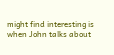might find interesting is when John talks about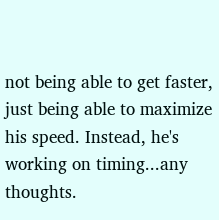not being able to get faster, just being able to maximize his speed. Instead, he's working on timing...any thoughts.